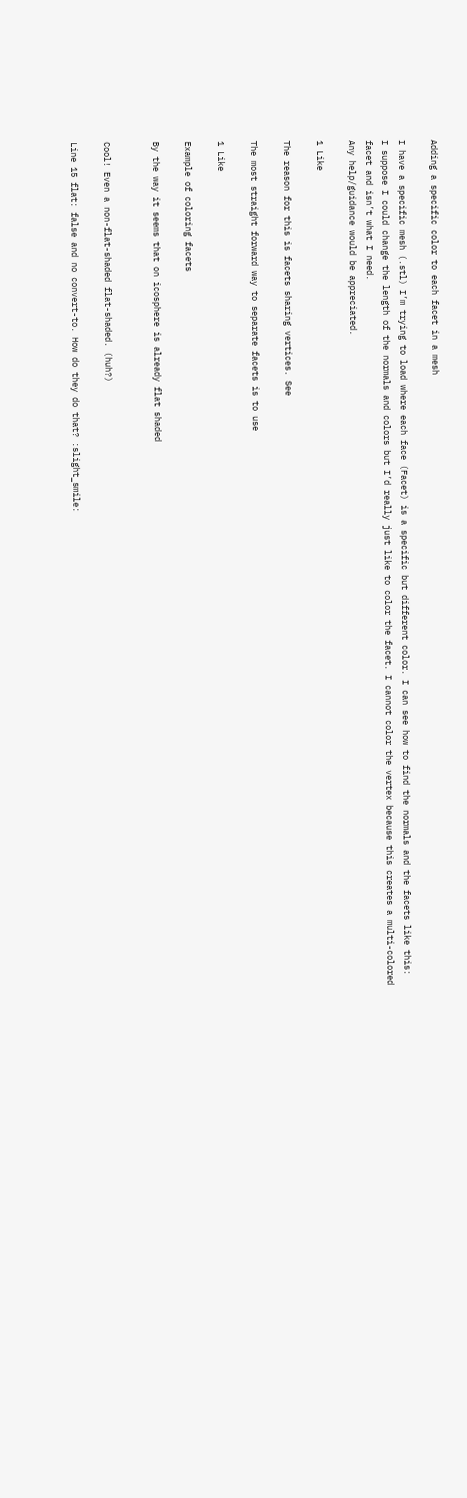Adding a specific color to each facet in a mesh

I have a specific mesh (.stl) I’m trying to load where each face (Facet) is a specific but different color. I can see how to find the normals and the facets like this:
I suppose I could change the length of the normals and colors but I’d really just like to color the facet. I cannot color the vertex because this creates a multi-colored facet and isn’t what I need.
Any help/guidance would be appreciated.

1 Like

The reason for this is facets sharing vertices. See

The most straight forward way to separate facets is to use

1 Like

Example of coloring facets

By the way it seems that on icosphere is already flat shaded


Cool! Even a non-flat-shaded flat-shaded. (huh?)

Line 15 flat: false and no convert-to. How do they do that? :slight_smile: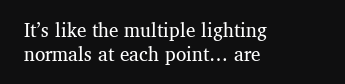It’s like the multiple lighting normals at each point… are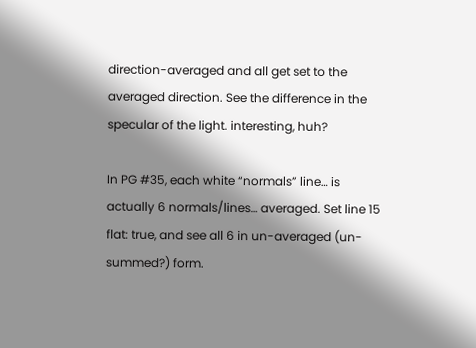direction-averaged and all get set to the averaged direction. See the difference in the specular of the light. interesting, huh?

In PG #35, each white “normals” line… is actually 6 normals/lines… averaged. Set line 15 flat: true, and see all 6 in un-averaged (un-summed?) form.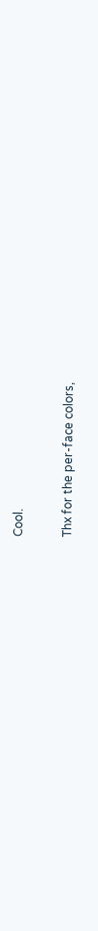Cool.

Thx for the per-face colors,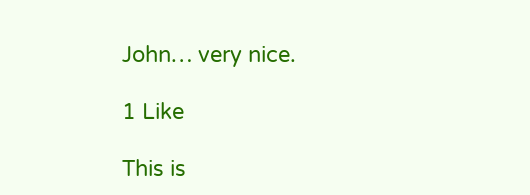John… very nice.

1 Like

This is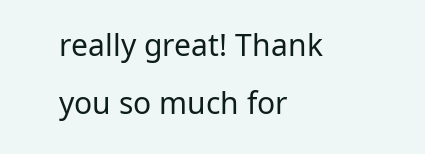really great! Thank you so much for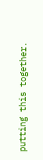putting this together.